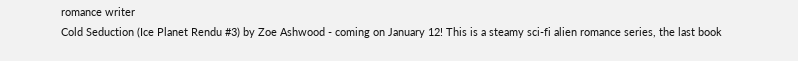romance writer
Cold Seduction (Ice Planet Rendu #3) by Zoe Ashwood - coming on January 12! This is a steamy sci-fi alien romance series, the last book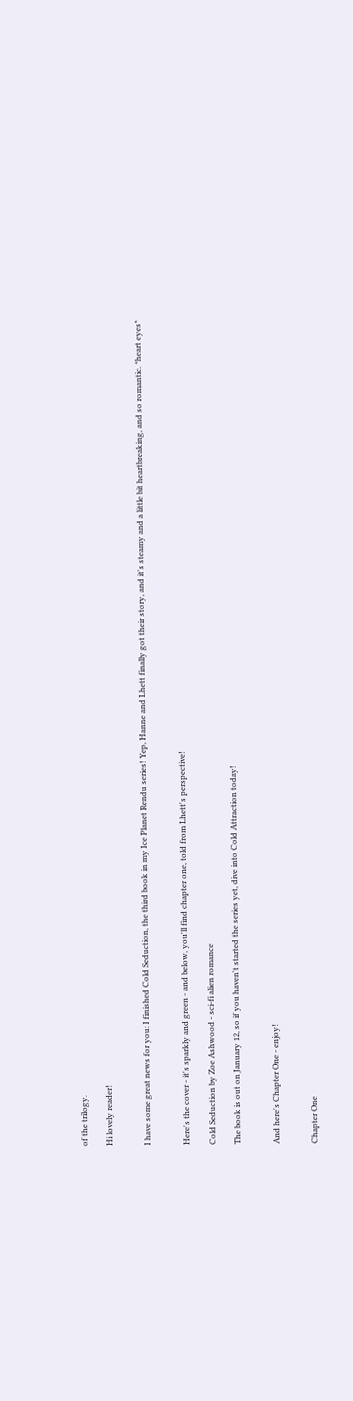of the trilogy.

Hi lovely reader!


I have some great news for you: I finished Cold Seduction, the third book in my Ice Planet Rendu series! Yep, Hanne and Lhett finally got their story, and it's steamy and a little bit heartbreaking, and so romantic. *heart eyes*


Here's the cover - it's sparkly and green - and below, you'll find chapter one, told from Lhett's perspective!

Cold Seduction by Zoe Ashwood - sci-fi alien romance

The book is out on January 12, so if you haven't started the series yet, dive into Cold Attraction today!


And here's Chapter One - enjoy!


Chapter One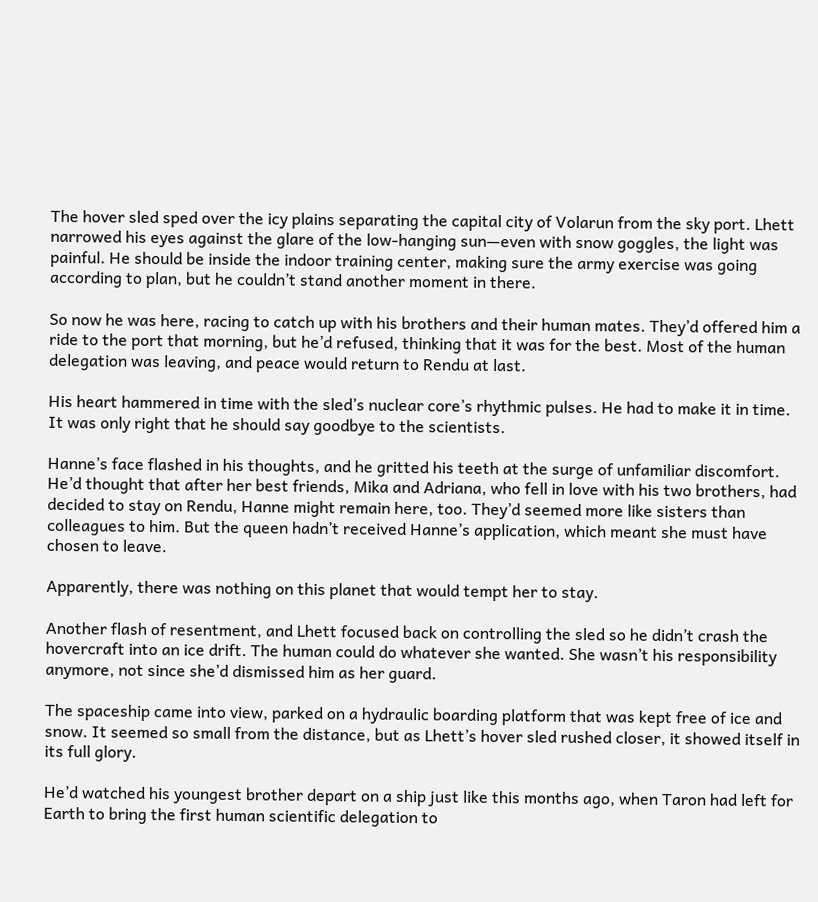The hover sled sped over the icy plains separating the capital city of Volarun from the sky port. Lhett narrowed his eyes against the glare of the low-hanging sun—even with snow goggles, the light was painful. He should be inside the indoor training center, making sure the army exercise was going according to plan, but he couldn’t stand another moment in there.

So now he was here, racing to catch up with his brothers and their human mates. They’d offered him a ride to the port that morning, but he’d refused, thinking that it was for the best. Most of the human delegation was leaving, and peace would return to Rendu at last.

His heart hammered in time with the sled’s nuclear core’s rhythmic pulses. He had to make it in time. It was only right that he should say goodbye to the scientists.

Hanne’s face flashed in his thoughts, and he gritted his teeth at the surge of unfamiliar discomfort. He’d thought that after her best friends, Mika and Adriana, who fell in love with his two brothers, had decided to stay on Rendu, Hanne might remain here, too. They’d seemed more like sisters than colleagues to him. But the queen hadn’t received Hanne’s application, which meant she must have chosen to leave.

Apparently, there was nothing on this planet that would tempt her to stay.

Another flash of resentment, and Lhett focused back on controlling the sled so he didn’t crash the hovercraft into an ice drift. The human could do whatever she wanted. She wasn’t his responsibility anymore, not since she’d dismissed him as her guard.

The spaceship came into view, parked on a hydraulic boarding platform that was kept free of ice and snow. It seemed so small from the distance, but as Lhett’s hover sled rushed closer, it showed itself in its full glory.

He’d watched his youngest brother depart on a ship just like this months ago, when Taron had left for Earth to bring the first human scientific delegation to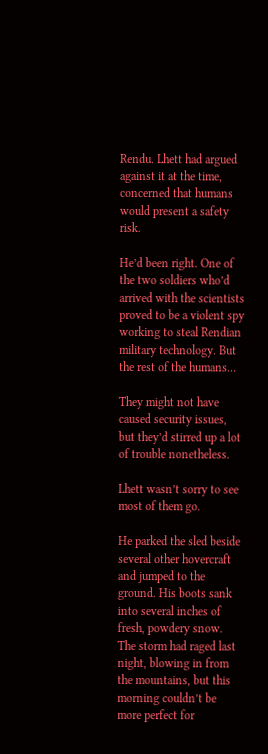Rendu. Lhett had argued against it at the time, concerned that humans would present a safety risk.

He’d been right. One of the two soldiers who’d arrived with the scientists proved to be a violent spy working to steal Rendian military technology. But the rest of the humans…

They might not have caused security issues, but they’d stirred up a lot of trouble nonetheless.

Lhett wasn’t sorry to see most of them go.

He parked the sled beside several other hovercraft and jumped to the ground. His boots sank into several inches of fresh, powdery snow. The storm had raged last night, blowing in from the mountains, but this morning couldn’t be more perfect for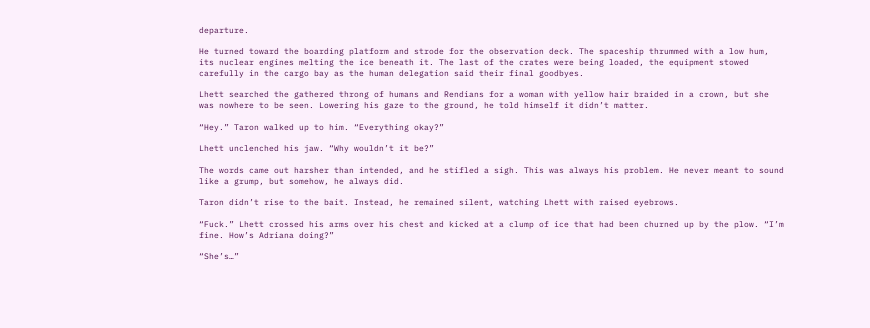departure.

He turned toward the boarding platform and strode for the observation deck. The spaceship thrummed with a low hum, its nuclear engines melting the ice beneath it. The last of the crates were being loaded, the equipment stowed carefully in the cargo bay as the human delegation said their final goodbyes.

Lhett searched the gathered throng of humans and Rendians for a woman with yellow hair braided in a crown, but she was nowhere to be seen. Lowering his gaze to the ground, he told himself it didn’t matter.

“Hey.” Taron walked up to him. “Everything okay?”

Lhett unclenched his jaw. “Why wouldn’t it be?”

The words came out harsher than intended, and he stifled a sigh. This was always his problem. He never meant to sound like a grump, but somehow, he always did.

Taron didn’t rise to the bait. Instead, he remained silent, watching Lhett with raised eyebrows.

“Fuck.” Lhett crossed his arms over his chest and kicked at a clump of ice that had been churned up by the plow. “I’m fine. How’s Adriana doing?”

“She’s…”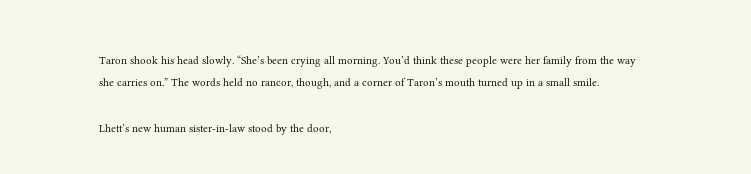Taron shook his head slowly. “She’s been crying all morning. You’d think these people were her family from the way she carries on.” The words held no rancor, though, and a corner of Taron’s mouth turned up in a small smile.

Lhett’s new human sister-in-law stood by the door,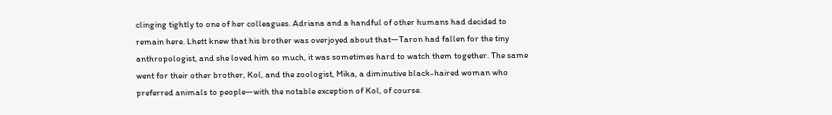clinging tightly to one of her colleagues. Adriana and a handful of other humans had decided to remain here. Lhett knew that his brother was overjoyed about that—Taron had fallen for the tiny anthropologist, and she loved him so much, it was sometimes hard to watch them together. The same went for their other brother, Kol, and the zoologist, Mika, a diminutive black-haired woman who preferred animals to people—with the notable exception of Kol, of course.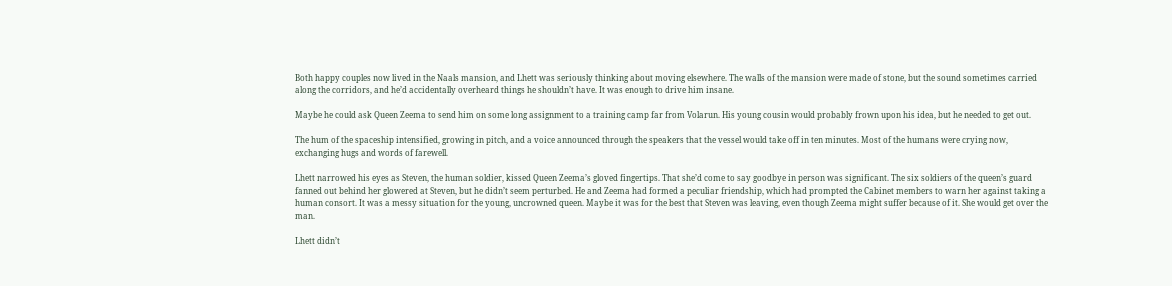Both happy couples now lived in the Naals mansion, and Lhett was seriously thinking about moving elsewhere. The walls of the mansion were made of stone, but the sound sometimes carried along the corridors, and he’d accidentally overheard things he shouldn’t have. It was enough to drive him insane.

Maybe he could ask Queen Zeema to send him on some long assignment to a training camp far from Volarun. His young cousin would probably frown upon his idea, but he needed to get out.

The hum of the spaceship intensified, growing in pitch, and a voice announced through the speakers that the vessel would take off in ten minutes. Most of the humans were crying now, exchanging hugs and words of farewell.

Lhett narrowed his eyes as Steven, the human soldier, kissed Queen Zeema’s gloved fingertips. That she’d come to say goodbye in person was significant. The six soldiers of the queen’s guard fanned out behind her glowered at Steven, but he didn’t seem perturbed. He and Zeema had formed a peculiar friendship, which had prompted the Cabinet members to warn her against taking a human consort. It was a messy situation for the young, uncrowned queen. Maybe it was for the best that Steven was leaving, even though Zeema might suffer because of it. She would get over the man.

Lhett didn’t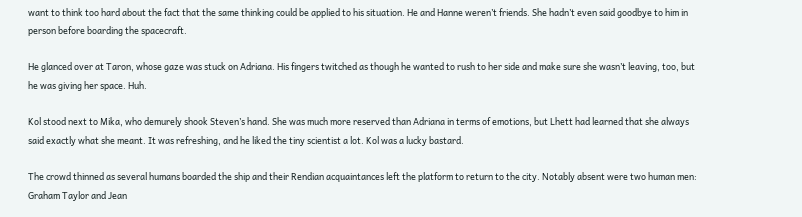want to think too hard about the fact that the same thinking could be applied to his situation. He and Hanne weren’t friends. She hadn’t even said goodbye to him in person before boarding the spacecraft.

He glanced over at Taron, whose gaze was stuck on Adriana. His fingers twitched as though he wanted to rush to her side and make sure she wasn’t leaving, too, but he was giving her space. Huh.

Kol stood next to Mika, who demurely shook Steven’s hand. She was much more reserved than Adriana in terms of emotions, but Lhett had learned that she always said exactly what she meant. It was refreshing, and he liked the tiny scientist a lot. Kol was a lucky bastard.

The crowd thinned as several humans boarded the ship and their Rendian acquaintances left the platform to return to the city. Notably absent were two human men: Graham Taylor and Jean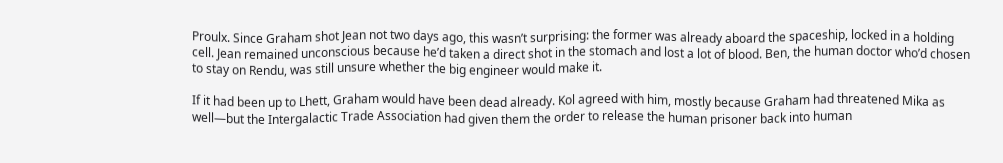Proulx. Since Graham shot Jean not two days ago, this wasn’t surprising: the former was already aboard the spaceship, locked in a holding cell. Jean remained unconscious because he’d taken a direct shot in the stomach and lost a lot of blood. Ben, the human doctor who’d chosen to stay on Rendu, was still unsure whether the big engineer would make it.

If it had been up to Lhett, Graham would have been dead already. Kol agreed with him, mostly because Graham had threatened Mika as well—but the Intergalactic Trade Association had given them the order to release the human prisoner back into human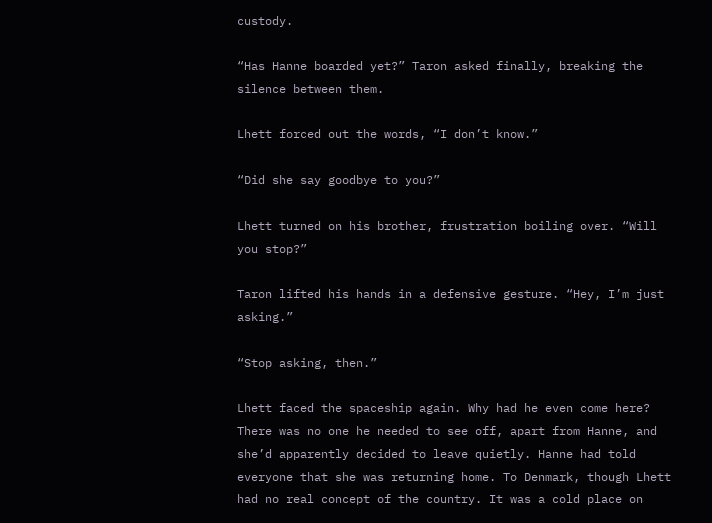custody.

“Has Hanne boarded yet?” Taron asked finally, breaking the silence between them.

Lhett forced out the words, “I don’t know.”

“Did she say goodbye to you?”

Lhett turned on his brother, frustration boiling over. “Will you stop?”

Taron lifted his hands in a defensive gesture. “Hey, I’m just asking.”

“Stop asking, then.”

Lhett faced the spaceship again. Why had he even come here? There was no one he needed to see off, apart from Hanne, and she’d apparently decided to leave quietly. Hanne had told everyone that she was returning home. To Denmark, though Lhett had no real concept of the country. It was a cold place on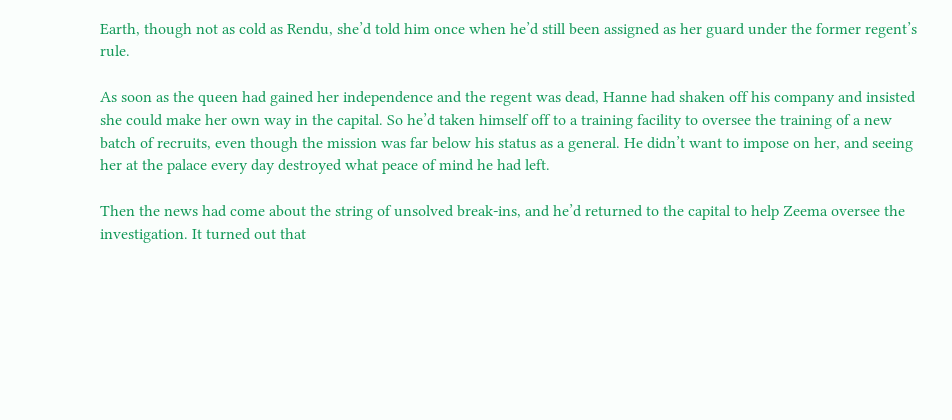Earth, though not as cold as Rendu, she’d told him once when he’d still been assigned as her guard under the former regent’s rule.

As soon as the queen had gained her independence and the regent was dead, Hanne had shaken off his company and insisted she could make her own way in the capital. So he’d taken himself off to a training facility to oversee the training of a new batch of recruits, even though the mission was far below his status as a general. He didn’t want to impose on her, and seeing her at the palace every day destroyed what peace of mind he had left.

Then the news had come about the string of unsolved break-ins, and he’d returned to the capital to help Zeema oversee the investigation. It turned out that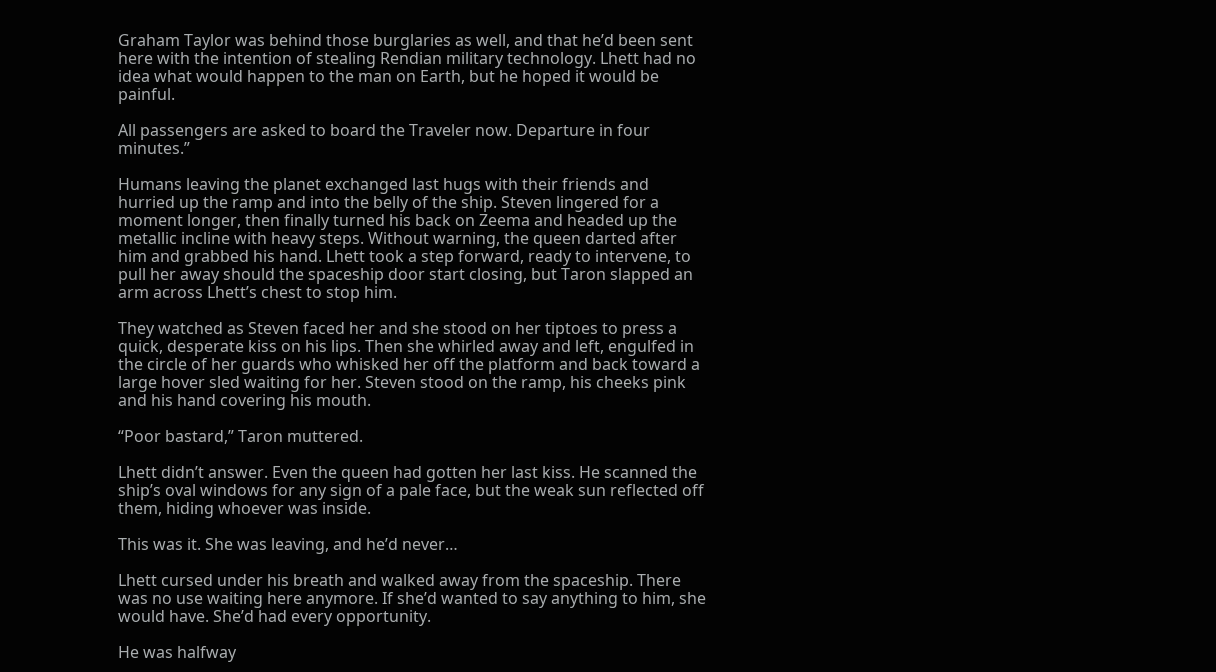Graham Taylor was behind those burglaries as well, and that he’d been sent here with the intention of stealing Rendian military technology. Lhett had no idea what would happen to the man on Earth, but he hoped it would be painful.

All passengers are asked to board the Traveler now. Departure in four minutes.”

Humans leaving the planet exchanged last hugs with their friends and hurried up the ramp and into the belly of the ship. Steven lingered for a moment longer, then finally turned his back on Zeema and headed up the metallic incline with heavy steps. Without warning, the queen darted after him and grabbed his hand. Lhett took a step forward, ready to intervene, to pull her away should the spaceship door start closing, but Taron slapped an arm across Lhett’s chest to stop him.

They watched as Steven faced her and she stood on her tiptoes to press a quick, desperate kiss on his lips. Then she whirled away and left, engulfed in the circle of her guards who whisked her off the platform and back toward a large hover sled waiting for her. Steven stood on the ramp, his cheeks pink and his hand covering his mouth.

“Poor bastard,” Taron muttered.

Lhett didn’t answer. Even the queen had gotten her last kiss. He scanned the ship’s oval windows for any sign of a pale face, but the weak sun reflected off them, hiding whoever was inside.

This was it. She was leaving, and he’d never…

Lhett cursed under his breath and walked away from the spaceship. There was no use waiting here anymore. If she’d wanted to say anything to him, she would have. She’d had every opportunity.

He was halfway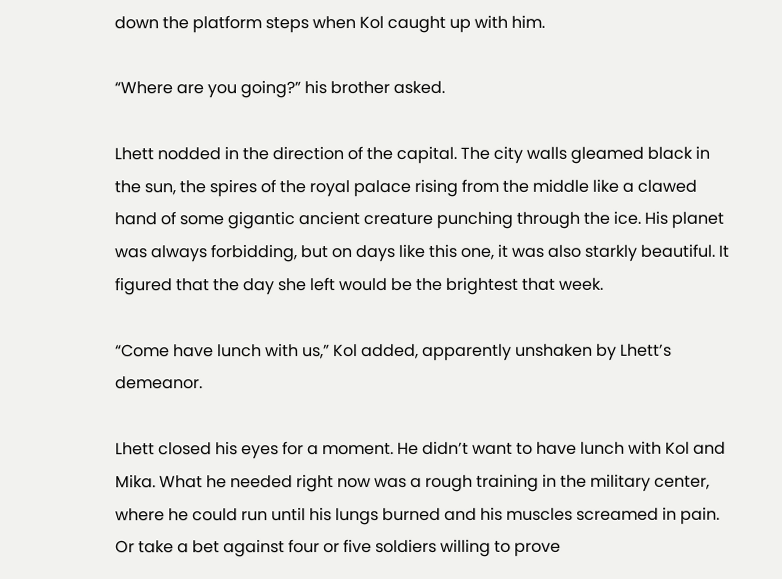down the platform steps when Kol caught up with him.

“Where are you going?” his brother asked.

Lhett nodded in the direction of the capital. The city walls gleamed black in the sun, the spires of the royal palace rising from the middle like a clawed hand of some gigantic ancient creature punching through the ice. His planet was always forbidding, but on days like this one, it was also starkly beautiful. It figured that the day she left would be the brightest that week.

“Come have lunch with us,” Kol added, apparently unshaken by Lhett’s demeanor.

Lhett closed his eyes for a moment. He didn’t want to have lunch with Kol and Mika. What he needed right now was a rough training in the military center, where he could run until his lungs burned and his muscles screamed in pain. Or take a bet against four or five soldiers willing to prove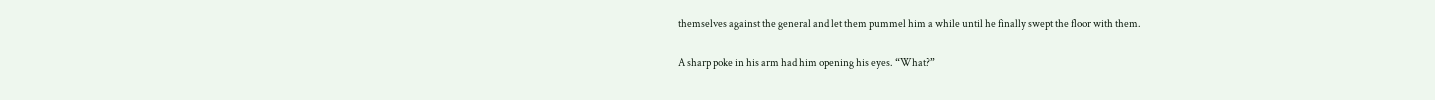themselves against the general and let them pummel him a while until he finally swept the floor with them.

A sharp poke in his arm had him opening his eyes. “What?”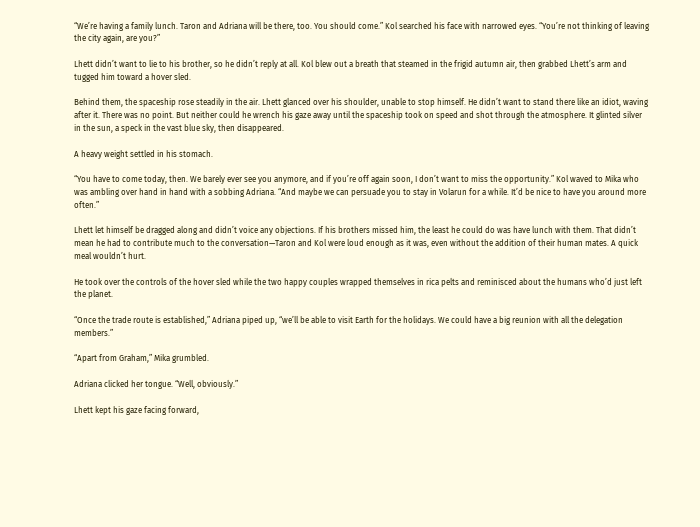“We’re having a family lunch. Taron and Adriana will be there, too. You should come.” Kol searched his face with narrowed eyes. “You’re not thinking of leaving the city again, are you?”

Lhett didn’t want to lie to his brother, so he didn’t reply at all. Kol blew out a breath that steamed in the frigid autumn air, then grabbed Lhett’s arm and tugged him toward a hover sled.

Behind them, the spaceship rose steadily in the air. Lhett glanced over his shoulder, unable to stop himself. He didn’t want to stand there like an idiot, waving after it. There was no point. But neither could he wrench his gaze away until the spaceship took on speed and shot through the atmosphere. It glinted silver in the sun, a speck in the vast blue sky, then disappeared.

A heavy weight settled in his stomach.

“You have to come today, then. We barely ever see you anymore, and if you’re off again soon, I don’t want to miss the opportunity.” Kol waved to Mika who was ambling over hand in hand with a sobbing Adriana. “And maybe we can persuade you to stay in Volarun for a while. It’d be nice to have you around more often.”

Lhett let himself be dragged along and didn’t voice any objections. If his brothers missed him, the least he could do was have lunch with them. That didn’t mean he had to contribute much to the conversation—Taron and Kol were loud enough as it was, even without the addition of their human mates. A quick meal wouldn’t hurt.

He took over the controls of the hover sled while the two happy couples wrapped themselves in rica pelts and reminisced about the humans who’d just left the planet.

“Once the trade route is established,” Adriana piped up, “we’ll be able to visit Earth for the holidays. We could have a big reunion with all the delegation members.”

“Apart from Graham,” Mika grumbled.

Adriana clicked her tongue. “Well, obviously.”

Lhett kept his gaze facing forward,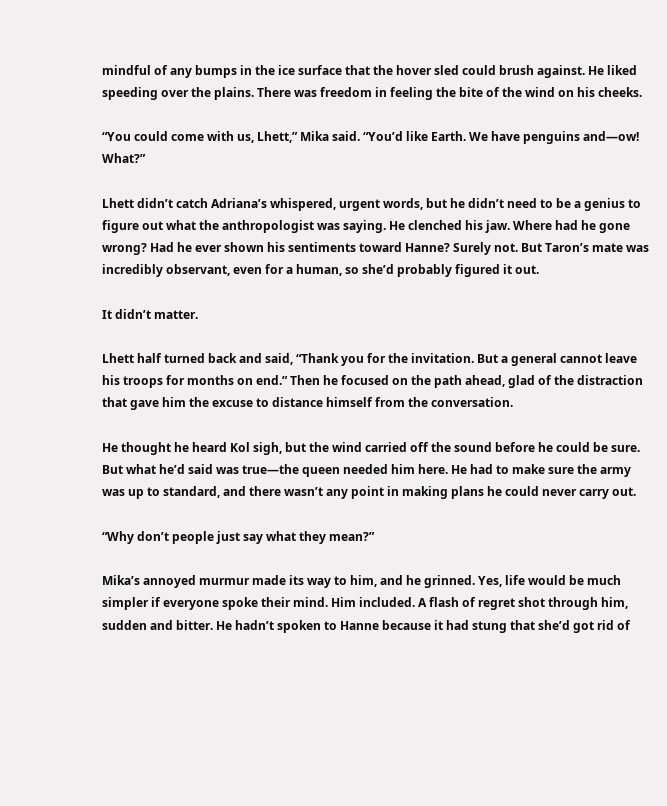mindful of any bumps in the ice surface that the hover sled could brush against. He liked speeding over the plains. There was freedom in feeling the bite of the wind on his cheeks.

“You could come with us, Lhett,” Mika said. “You’d like Earth. We have penguins and—ow! What?”

Lhett didn’t catch Adriana’s whispered, urgent words, but he didn’t need to be a genius to figure out what the anthropologist was saying. He clenched his jaw. Where had he gone wrong? Had he ever shown his sentiments toward Hanne? Surely not. But Taron’s mate was incredibly observant, even for a human, so she’d probably figured it out.

It didn’t matter.

Lhett half turned back and said, “Thank you for the invitation. But a general cannot leave his troops for months on end.” Then he focused on the path ahead, glad of the distraction that gave him the excuse to distance himself from the conversation.

He thought he heard Kol sigh, but the wind carried off the sound before he could be sure. But what he’d said was true—the queen needed him here. He had to make sure the army was up to standard, and there wasn’t any point in making plans he could never carry out.

“Why don’t people just say what they mean?”

Mika’s annoyed murmur made its way to him, and he grinned. Yes, life would be much simpler if everyone spoke their mind. Him included. A flash of regret shot through him, sudden and bitter. He hadn’t spoken to Hanne because it had stung that she’d got rid of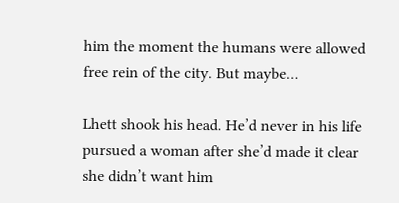him the moment the humans were allowed free rein of the city. But maybe…

Lhett shook his head. He’d never in his life pursued a woman after she’d made it clear she didn’t want him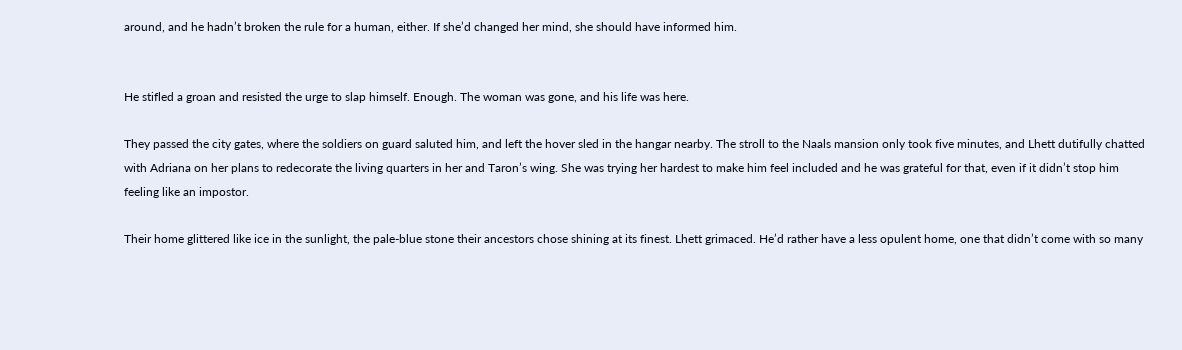around, and he hadn’t broken the rule for a human, either. If she’d changed her mind, she should have informed him.


He stifled a groan and resisted the urge to slap himself. Enough. The woman was gone, and his life was here.

They passed the city gates, where the soldiers on guard saluted him, and left the hover sled in the hangar nearby. The stroll to the Naals mansion only took five minutes, and Lhett dutifully chatted with Adriana on her plans to redecorate the living quarters in her and Taron’s wing. She was trying her hardest to make him feel included and he was grateful for that, even if it didn’t stop him feeling like an impostor.

Their home glittered like ice in the sunlight, the pale-blue stone their ancestors chose shining at its finest. Lhett grimaced. He’d rather have a less opulent home, one that didn’t come with so many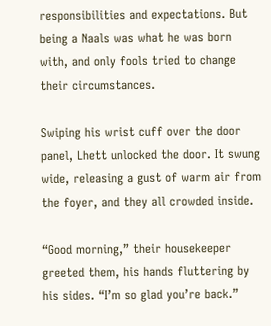responsibilities and expectations. But being a Naals was what he was born with, and only fools tried to change their circumstances.

Swiping his wrist cuff over the door panel, Lhett unlocked the door. It swung wide, releasing a gust of warm air from the foyer, and they all crowded inside.

“Good morning,” their housekeeper greeted them, his hands fluttering by his sides. “I’m so glad you’re back.”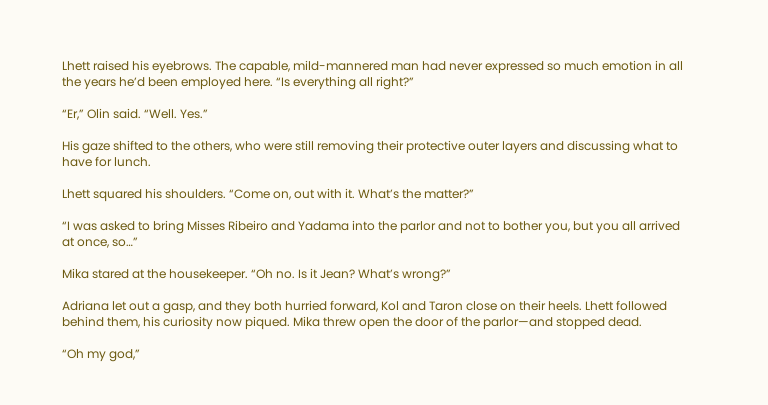Lhett raised his eyebrows. The capable, mild-mannered man had never expressed so much emotion in all the years he’d been employed here. “Is everything all right?”

“Er,” Olin said. “Well. Yes.”

His gaze shifted to the others, who were still removing their protective outer layers and discussing what to have for lunch.

Lhett squared his shoulders. “Come on, out with it. What’s the matter?”

“I was asked to bring Misses Ribeiro and Yadama into the parlor and not to bother you, but you all arrived at once, so…”

Mika stared at the housekeeper. “Oh no. Is it Jean? What’s wrong?”

Adriana let out a gasp, and they both hurried forward, Kol and Taron close on their heels. Lhett followed behind them, his curiosity now piqued. Mika threw open the door of the parlor—and stopped dead.

“Oh my god,”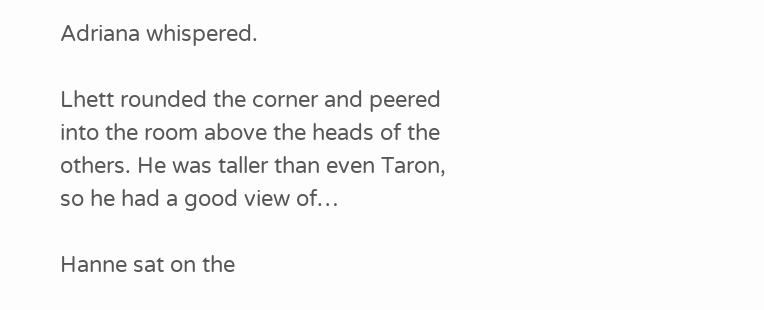Adriana whispered.

Lhett rounded the corner and peered into the room above the heads of the others. He was taller than even Taron, so he had a good view of…

Hanne sat on the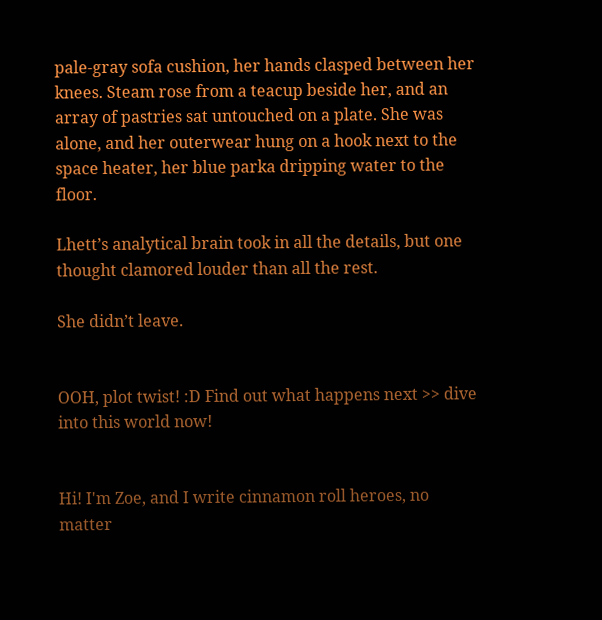pale-gray sofa cushion, her hands clasped between her knees. Steam rose from a teacup beside her, and an array of pastries sat untouched on a plate. She was alone, and her outerwear hung on a hook next to the space heater, her blue parka dripping water to the floor.

Lhett’s analytical brain took in all the details, but one thought clamored louder than all the rest.

She didn’t leave.


OOH, plot twist! :D Find out what happens next >> dive into this world now!


Hi! I'm Zoe, and I write cinnamon roll heroes, no matter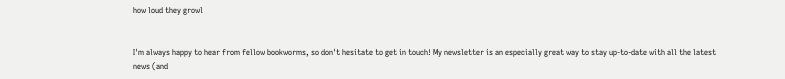how loud they growl


I'm always happy to hear from fellow bookworms, so don't hesitate to get in touch! My newsletter is an especially great way to stay up-to-date with all the latest news (and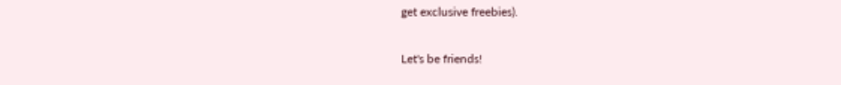get exclusive freebies).

Let's be friends!